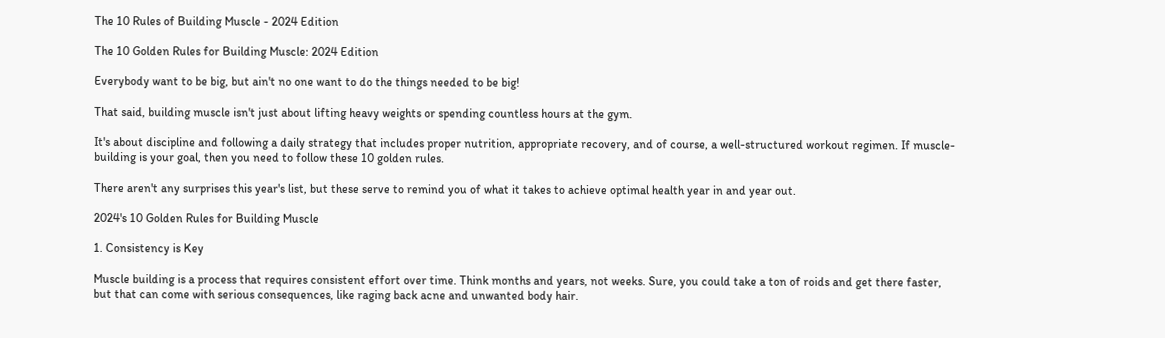The 10 Rules of Building Muscle - 2024 Edition

The 10 Golden Rules for Building Muscle: 2024 Edition

Everybody want to be big, but ain't no one want to do the things needed to be big!

That said, building muscle isn't just about lifting heavy weights or spending countless hours at the gym.

It's about discipline and following a daily strategy that includes proper nutrition, appropriate recovery, and of course, a well-structured workout regimen. If muscle-building is your goal, then you need to follow these 10 golden rules.

There aren't any surprises this year's list, but these serve to remind you of what it takes to achieve optimal health year in and year out.

2024's 10 Golden Rules for Building Muscle

1. Consistency is Key

Muscle building is a process that requires consistent effort over time. Think months and years, not weeks. Sure, you could take a ton of roids and get there faster, but that can come with serious consequences, like raging back acne and unwanted body hair.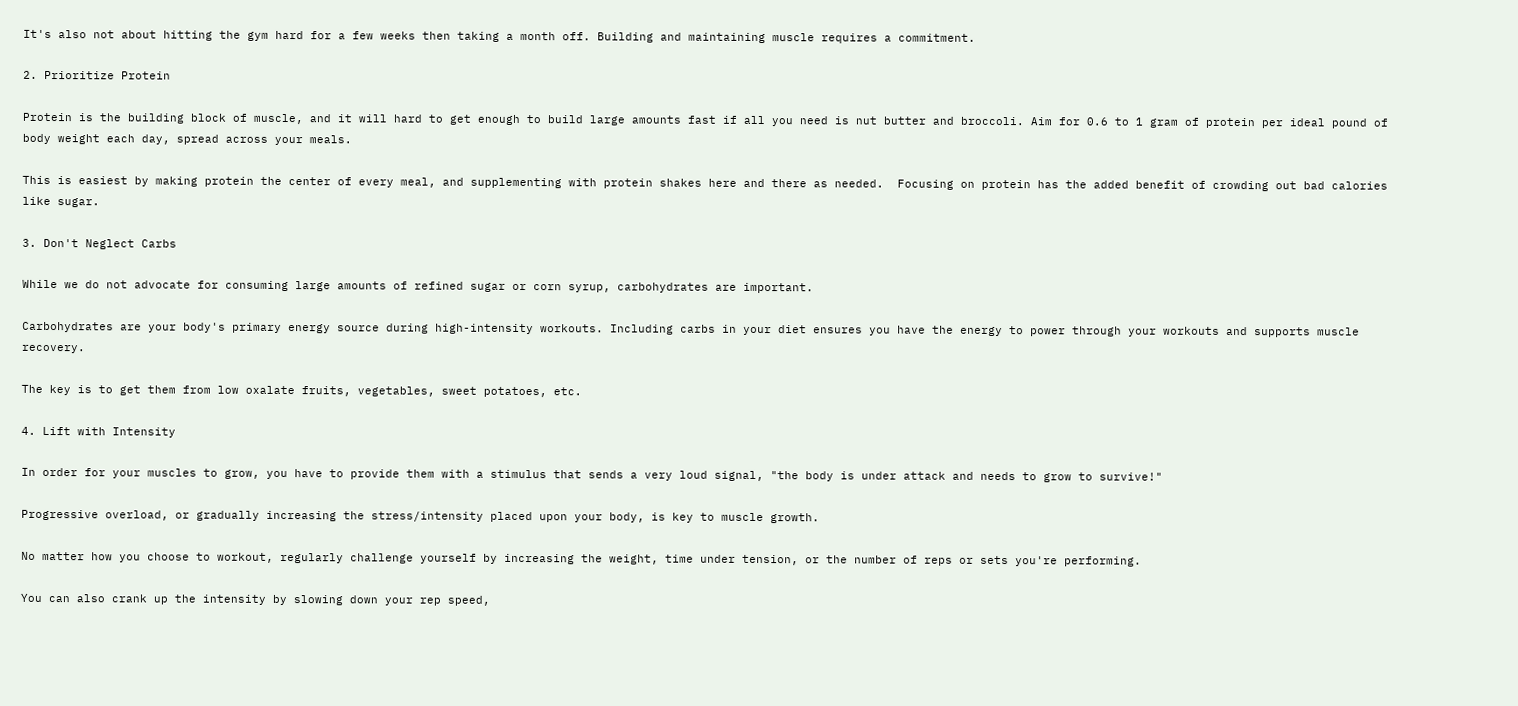It's also not about hitting the gym hard for a few weeks then taking a month off. Building and maintaining muscle requires a commitment.

2. Prioritize Protein

Protein is the building block of muscle, and it will hard to get enough to build large amounts fast if all you need is nut butter and broccoli. Aim for 0.6 to 1 gram of protein per ideal pound of body weight each day, spread across your meals.

This is easiest by making protein the center of every meal, and supplementing with protein shakes here and there as needed.  Focusing on protein has the added benefit of crowding out bad calories like sugar.

3. Don't Neglect Carbs

While we do not advocate for consuming large amounts of refined sugar or corn syrup, carbohydrates are important.

Carbohydrates are your body's primary energy source during high-intensity workouts. Including carbs in your diet ensures you have the energy to power through your workouts and supports muscle recovery.

The key is to get them from low oxalate fruits, vegetables, sweet potatoes, etc.

4. Lift with Intensity

In order for your muscles to grow, you have to provide them with a stimulus that sends a very loud signal, "the body is under attack and needs to grow to survive!"

Progressive overload, or gradually increasing the stress/intensity placed upon your body, is key to muscle growth.

No matter how you choose to workout, regularly challenge yourself by increasing the weight, time under tension, or the number of reps or sets you're performing.

You can also crank up the intensity by slowing down your rep speed,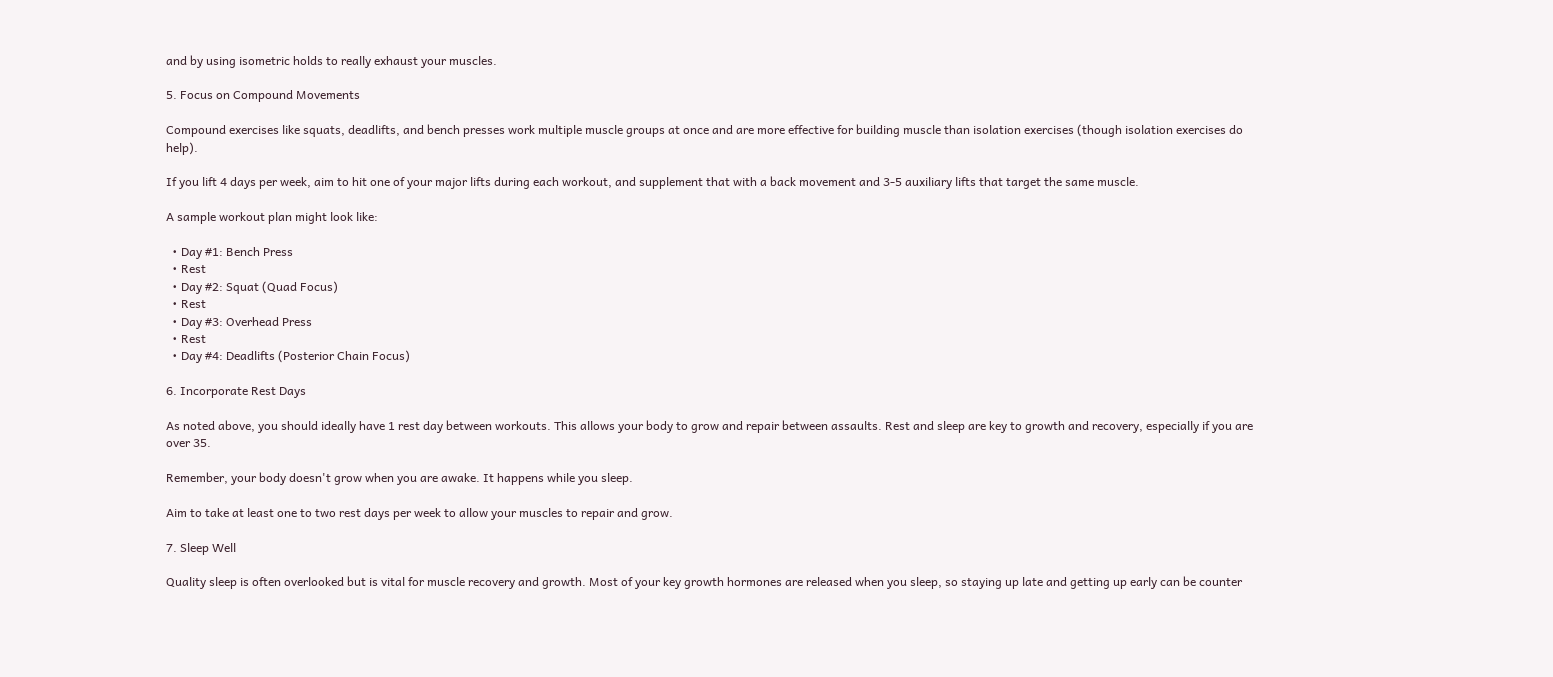and by using isometric holds to really exhaust your muscles.

5. Focus on Compound Movements

Compound exercises like squats, deadlifts, and bench presses work multiple muscle groups at once and are more effective for building muscle than isolation exercises (though isolation exercises do help).

If you lift 4 days per week, aim to hit one of your major lifts during each workout, and supplement that with a back movement and 3-5 auxiliary lifts that target the same muscle.

A sample workout plan might look like:

  • Day #1: Bench Press
  • Rest
  • Day #2: Squat (Quad Focus)
  • Rest
  • Day #3: Overhead Press
  • Rest
  • Day #4: Deadlifts (Posterior Chain Focus)

6. Incorporate Rest Days

As noted above, you should ideally have 1 rest day between workouts. This allows your body to grow and repair between assaults. Rest and sleep are key to growth and recovery, especially if you are over 35.

Remember, your body doesn't grow when you are awake. It happens while you sleep.

Aim to take at least one to two rest days per week to allow your muscles to repair and grow.

7. Sleep Well

Quality sleep is often overlooked but is vital for muscle recovery and growth. Most of your key growth hormones are released when you sleep, so staying up late and getting up early can be counter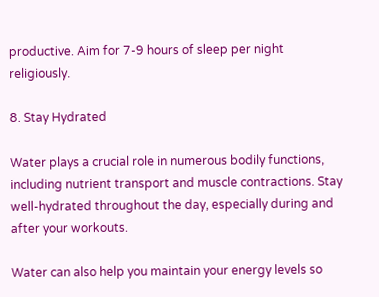productive. Aim for 7-9 hours of sleep per night religiously.

8. Stay Hydrated

Water plays a crucial role in numerous bodily functions, including nutrient transport and muscle contractions. Stay well-hydrated throughout the day, especially during and after your workouts.

Water can also help you maintain your energy levels so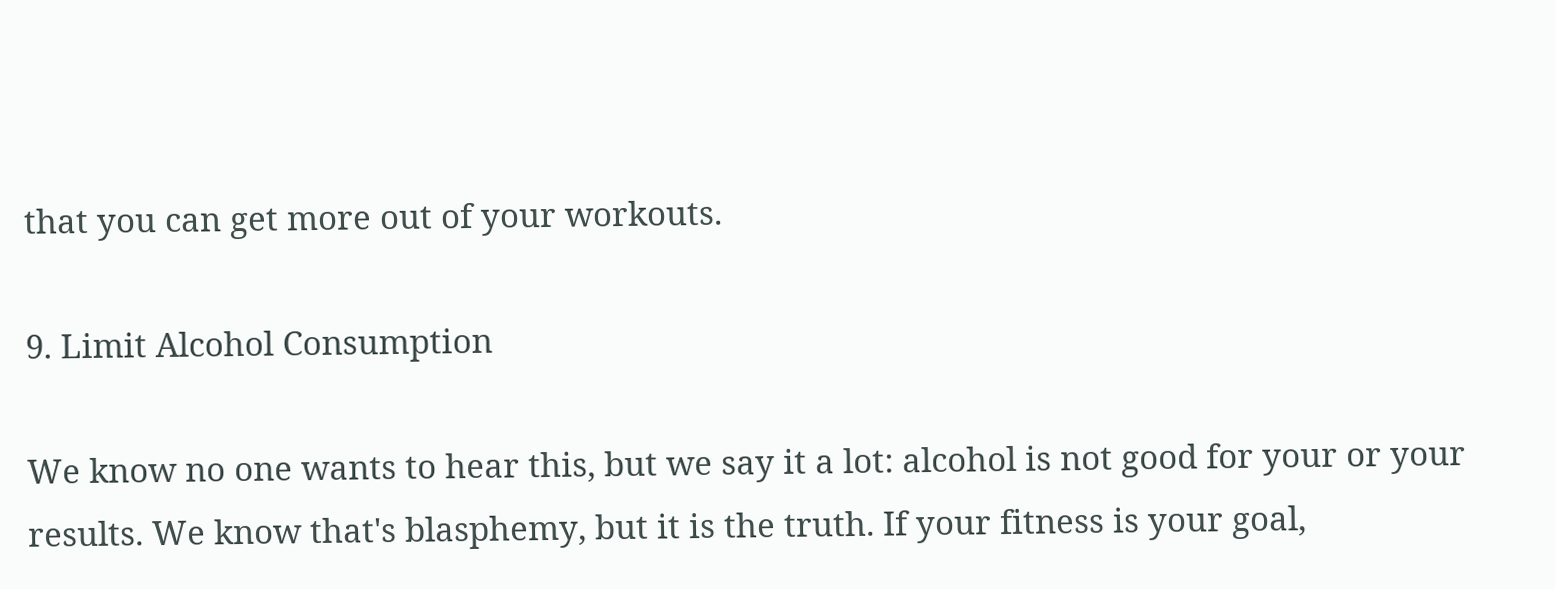that you can get more out of your workouts.

9. Limit Alcohol Consumption

We know no one wants to hear this, but we say it a lot: alcohol is not good for your or your results. We know that's blasphemy, but it is the truth. If your fitness is your goal,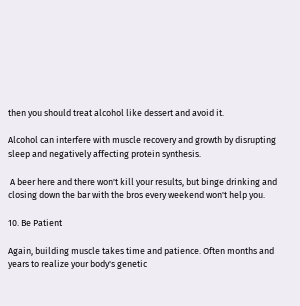then you should treat alcohol like dessert and avoid it.

Alcohol can interfere with muscle recovery and growth by disrupting sleep and negatively affecting protein synthesis.

 A beer here and there won't kill your results, but binge drinking and closing down the bar with the bros every weekend won't help you.

10. Be Patient

Again, building muscle takes time and patience. Often months and years to realize your body's genetic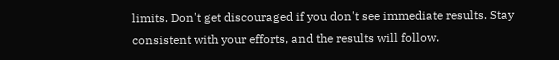limits. Don't get discouraged if you don't see immediate results. Stay consistent with your efforts, and the results will follow.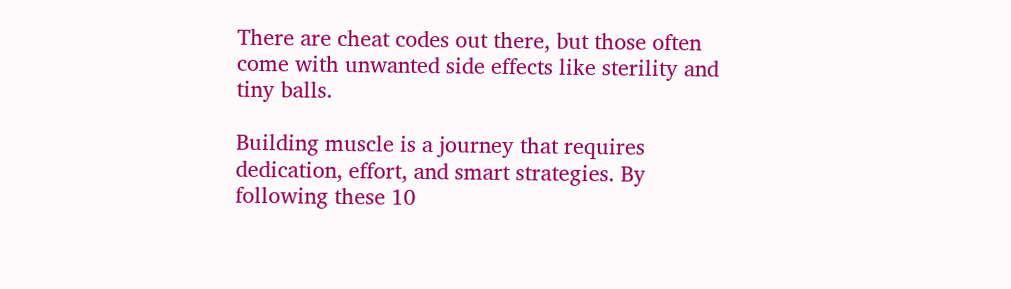There are cheat codes out there, but those often come with unwanted side effects like sterility and tiny balls.

Building muscle is a journey that requires dedication, effort, and smart strategies. By following these 10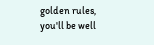golden rules, you'll be well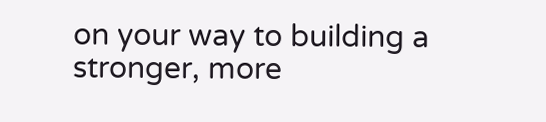on your way to building a stronger, more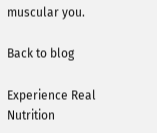muscular you.

Back to blog

Experience Real Nutrition